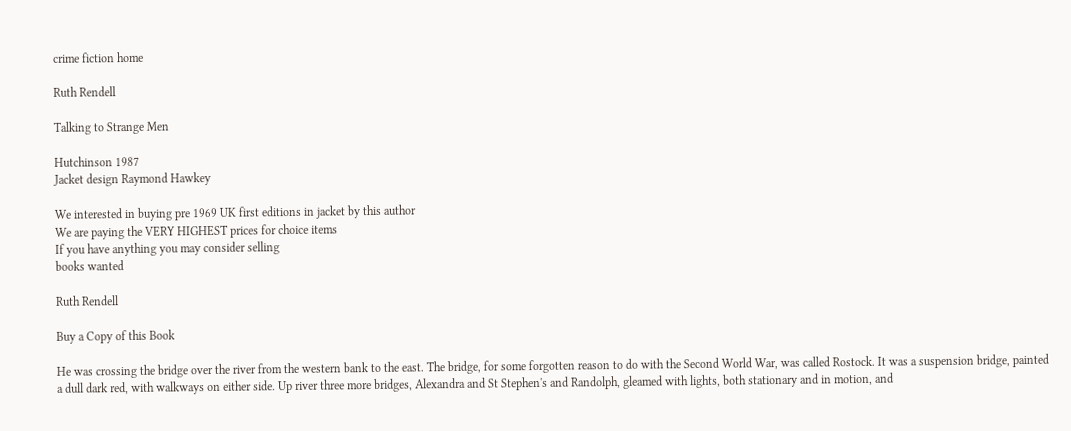crime fiction home

Ruth Rendell

Talking to Strange Men

Hutchinson 1987
Jacket design Raymond Hawkey

We interested in buying pre 1969 UK first editions in jacket by this author
We are paying the VERY HIGHEST prices for choice items
If you have anything you may consider selling
books wanted

Ruth Rendell

Buy a Copy of this Book

He was crossing the bridge over the river from the western bank to the east. The bridge, for some forgotten reason to do with the Second World War, was called Rostock. It was a suspension bridge, painted a dull dark red, with walkways on either side. Up river three more bridges, Alexandra and St Stephen's and Randolph, gleamed with lights, both stationary and in motion, and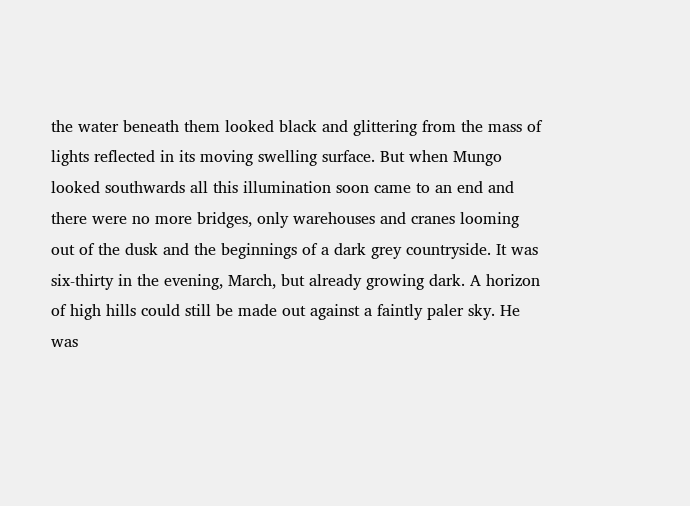the water beneath them looked black and glittering from the mass of lights reflected in its moving swelling surface. But when Mungo looked southwards all this illumination soon came to an end and there were no more bridges, only warehouses and cranes looming out of the dusk and the beginnings of a dark grey countryside. It was six-thirty in the evening, March, but already growing dark. A horizon of high hills could still be made out against a faintly paler sky. He was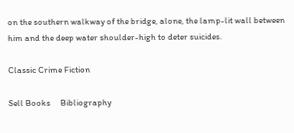on the southern walkway of the bridge, alone, the lamp-lit wall between him and the deep water shoulder-high to deter suicides.

Classic Crime Fiction

Sell Books     Bibliography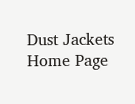Dust Jackets     Home Page